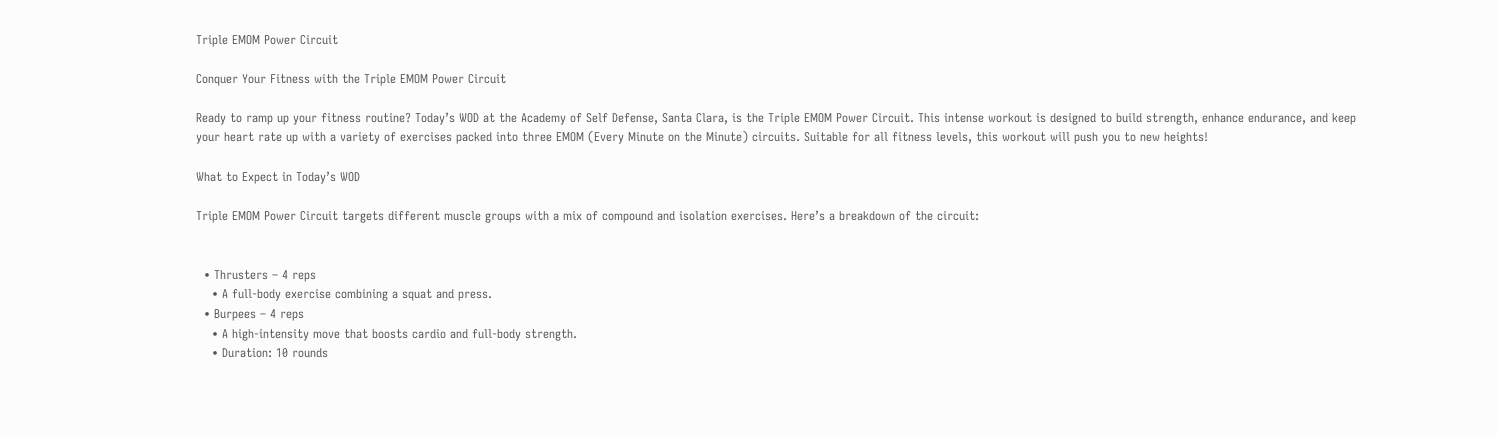Triple EMOM Power Circuit

Conquer Your Fitness with the Triple EMOM Power Circuit

Ready to ramp up your fitness routine? Today’s WOD at the Academy of Self Defense, Santa Clara, is the Triple EMOM Power Circuit. This intense workout is designed to build strength, enhance endurance, and keep your heart rate up with a variety of exercises packed into three EMOM (Every Minute on the Minute) circuits. Suitable for all fitness levels, this workout will push you to new heights!

What to Expect in Today’s WOD

Triple EMOM Power Circuit targets different muscle groups with a mix of compound and isolation exercises. Here’s a breakdown of the circuit:


  • Thrusters – 4 reps
    • A full-body exercise combining a squat and press.
  • Burpees – 4 reps
    • A high-intensity move that boosts cardio and full-body strength.
    • Duration: 10 rounds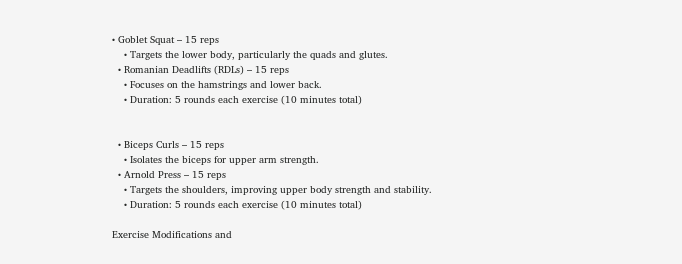• Goblet Squat – 15 reps
    • Targets the lower body, particularly the quads and glutes.
  • Romanian Deadlifts (RDLs) – 15 reps
    • Focuses on the hamstrings and lower back.
    • Duration: 5 rounds each exercise (10 minutes total)


  • Biceps Curls – 15 reps
    • Isolates the biceps for upper arm strength.
  • Arnold Press – 15 reps
    • Targets the shoulders, improving upper body strength and stability.
    • Duration: 5 rounds each exercise (10 minutes total)

Exercise Modifications and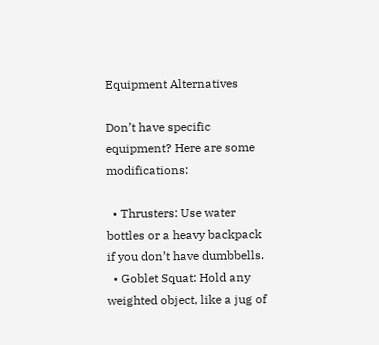Equipment Alternatives

Don’t have specific equipment? Here are some modifications:

  • Thrusters: Use water bottles or a heavy backpack if you don’t have dumbbells.
  • Goblet Squat: Hold any weighted object, like a jug of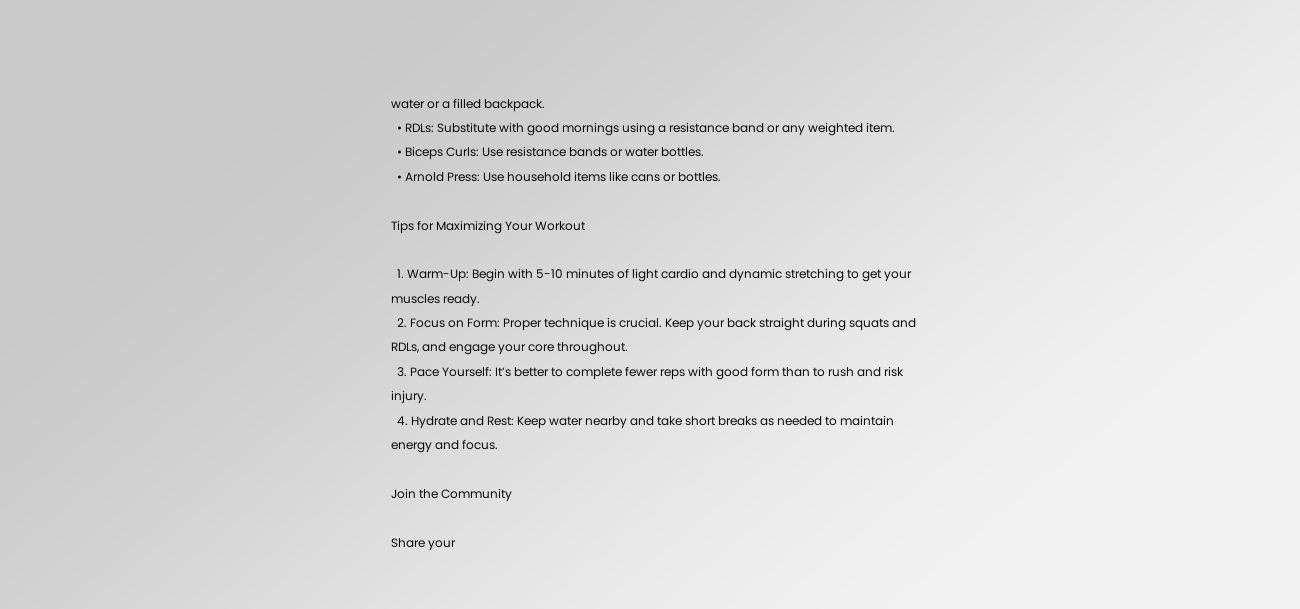water or a filled backpack.
  • RDLs: Substitute with good mornings using a resistance band or any weighted item.
  • Biceps Curls: Use resistance bands or water bottles.
  • Arnold Press: Use household items like cans or bottles.

Tips for Maximizing Your Workout

  1. Warm-Up: Begin with 5-10 minutes of light cardio and dynamic stretching to get your muscles ready.
  2. Focus on Form: Proper technique is crucial. Keep your back straight during squats and RDLs, and engage your core throughout.
  3. Pace Yourself: It’s better to complete fewer reps with good form than to rush and risk injury.
  4. Hydrate and Rest: Keep water nearby and take short breaks as needed to maintain energy and focus.

Join the Community

Share your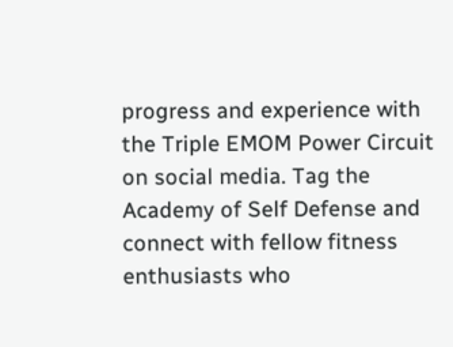progress and experience with the Triple EMOM Power Circuit on social media. Tag the Academy of Self Defense and connect with fellow fitness enthusiasts who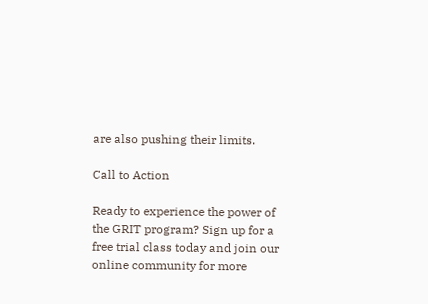are also pushing their limits.

Call to Action

Ready to experience the power of the GRIT program? Sign up for a free trial class today and join our online community for more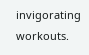invigorating workouts.